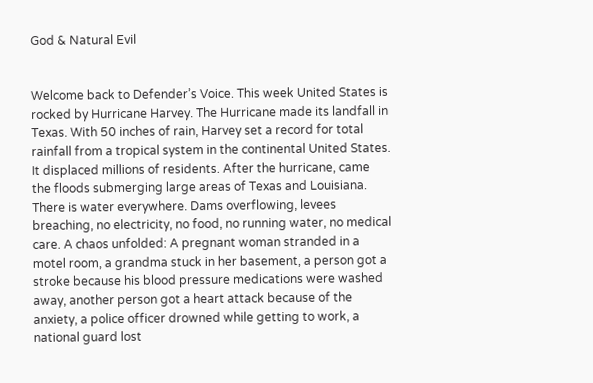God & Natural Evil


Welcome back to Defender’s Voice. This week United States is rocked by Hurricane Harvey. The Hurricane made its landfall in Texas. With 50 inches of rain, Harvey set a record for total rainfall from a tropical system in the continental United States. It displaced millions of residents. After the hurricane, came the floods submerging large areas of Texas and Louisiana. There is water everywhere. Dams overflowing, levees breaching, no electricity, no food, no running water, no medical care. A chaos unfolded: A pregnant woman stranded in a motel room, a grandma stuck in her basement, a person got a stroke because his blood pressure medications were washed away, another person got a heart attack because of the anxiety, a police officer drowned while getting to work, a national guard lost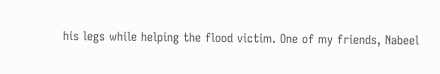his legs while helping the flood victim. One of my friends, Nabeel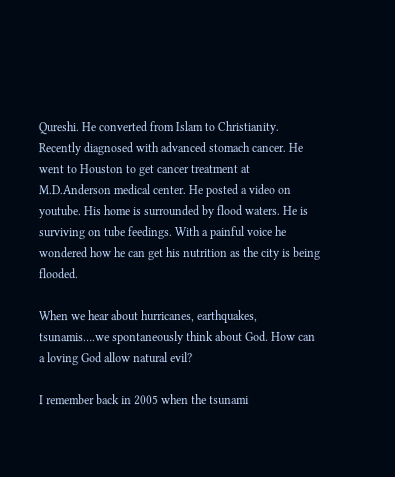Qureshi. He converted from Islam to Christianity. Recently diagnosed with advanced stomach cancer. He went to Houston to get cancer treatment at M.D.Anderson medical center. He posted a video on youtube. His home is surrounded by flood waters. He is surviving on tube feedings. With a painful voice he wondered how he can get his nutrition as the city is being flooded.

When we hear about hurricanes, earthquakes, tsunamis….we spontaneously think about God. How can a loving God allow natural evil?

I remember back in 2005 when the tsunami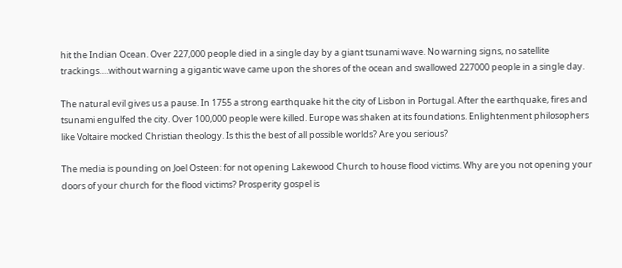hit the Indian Ocean. Over 227,000 people died in a single day by a giant tsunami wave. No warning signs, no satellite trackings….without warning a gigantic wave came upon the shores of the ocean and swallowed 227000 people in a single day.

The natural evil gives us a pause. In 1755 a strong earthquake hit the city of Lisbon in Portugal. After the earthquake, fires and tsunami engulfed the city. Over 100,000 people were killed. Europe was shaken at its foundations. Enlightenment philosophers like Voltaire mocked Christian theology. Is this the best of all possible worlds? Are you serious?

The media is pounding on Joel Osteen: for not opening Lakewood Church to house flood victims. Why are you not opening your doors of your church for the flood victims? Prosperity gospel is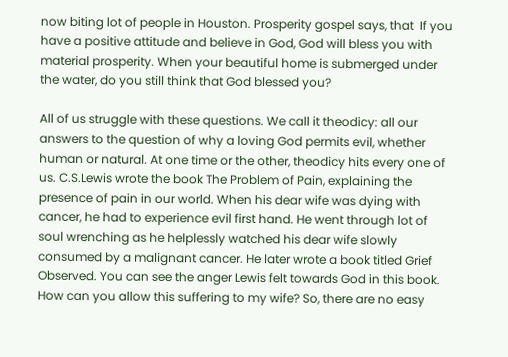now biting lot of people in Houston. Prosperity gospel says, that  If you have a positive attitude and believe in God, God will bless you with material prosperity. When your beautiful home is submerged under the water, do you still think that God blessed you?

All of us struggle with these questions. We call it theodicy: all our answers to the question of why a loving God permits evil, whether human or natural. At one time or the other, theodicy hits every one of us. C.S.Lewis wrote the book The Problem of Pain, explaining the presence of pain in our world. When his dear wife was dying with cancer, he had to experience evil first hand. He went through lot of soul wrenching as he helplessly watched his dear wife slowly consumed by a malignant cancer. He later wrote a book titled Grief Observed. You can see the anger Lewis felt towards God in this book. How can you allow this suffering to my wife? So, there are no easy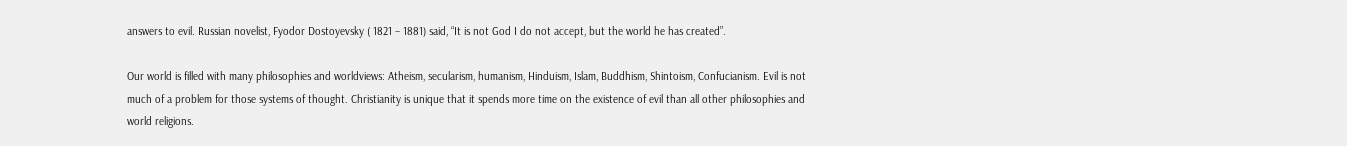answers to evil. Russian novelist, Fyodor Dostoyevsky ( 1821 – 1881) said, “It is not God I do not accept, but the world he has created”.

Our world is filled with many philosophies and worldviews: Atheism, secularism, humanism, Hinduism, Islam, Buddhism, Shintoism, Confucianism. Evil is not much of a problem for those systems of thought. Christianity is unique that it spends more time on the existence of evil than all other philosophies and world religions.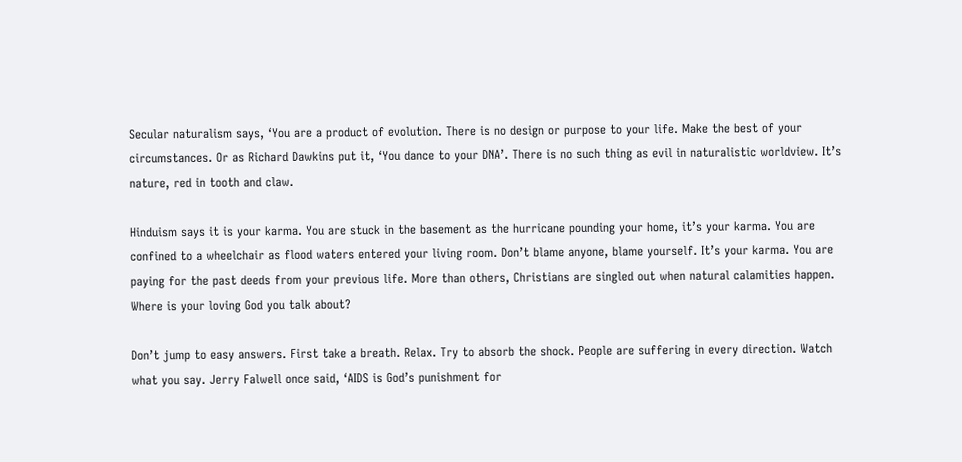Secular naturalism says, ‘You are a product of evolution. There is no design or purpose to your life. Make the best of your circumstances. Or as Richard Dawkins put it, ‘You dance to your DNA’. There is no such thing as evil in naturalistic worldview. It’s nature, red in tooth and claw.

Hinduism says it is your karma. You are stuck in the basement as the hurricane pounding your home, it’s your karma. You are confined to a wheelchair as flood waters entered your living room. Don’t blame anyone, blame yourself. It’s your karma. You are paying for the past deeds from your previous life. More than others, Christians are singled out when natural calamities happen. Where is your loving God you talk about?

Don’t jump to easy answers. First take a breath. Relax. Try to absorb the shock. People are suffering in every direction. Watch what you say. Jerry Falwell once said, ‘AIDS is God’s punishment for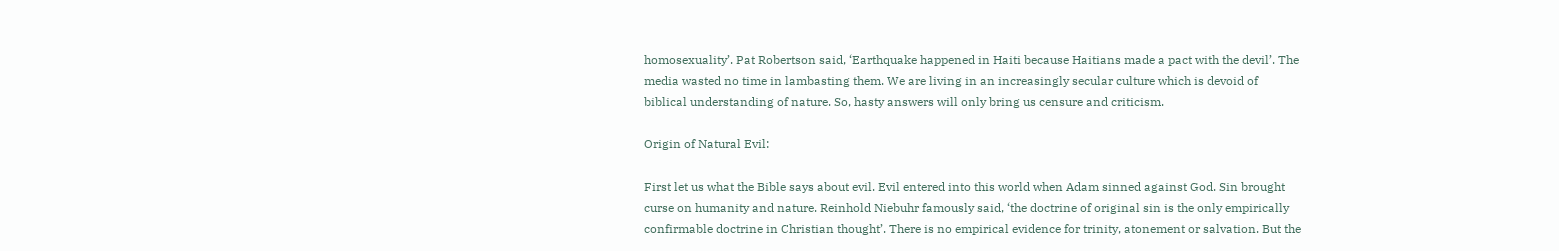homosexuality’. Pat Robertson said, ‘Earthquake happened in Haiti because Haitians made a pact with the devil’. The media wasted no time in lambasting them. We are living in an increasingly secular culture which is devoid of biblical understanding of nature. So, hasty answers will only bring us censure and criticism.

Origin of Natural Evil:

First let us what the Bible says about evil. Evil entered into this world when Adam sinned against God. Sin brought curse on humanity and nature. Reinhold Niebuhr famously said, ‘the doctrine of original sin is the only empirically confirmable doctrine in Christian thought’. There is no empirical evidence for trinity, atonement or salvation. But the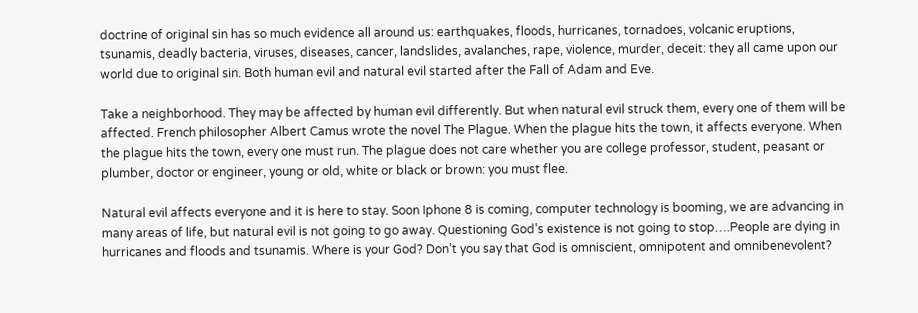doctrine of original sin has so much evidence all around us: earthquakes, floods, hurricanes, tornadoes, volcanic eruptions, tsunamis, deadly bacteria, viruses, diseases, cancer, landslides, avalanches, rape, violence, murder, deceit: they all came upon our world due to original sin. Both human evil and natural evil started after the Fall of Adam and Eve.

Take a neighborhood. They may be affected by human evil differently. But when natural evil struck them, every one of them will be affected. French philosopher Albert Camus wrote the novel The Plague. When the plague hits the town, it affects everyone. When the plague hits the town, every one must run. The plague does not care whether you are college professor, student, peasant or plumber, doctor or engineer, young or old, white or black or brown: you must flee.

Natural evil affects everyone and it is here to stay. Soon Iphone 8 is coming, computer technology is booming, we are advancing in many areas of life, but natural evil is not going to go away. Questioning God’s existence is not going to stop….People are dying in hurricanes and floods and tsunamis. Where is your God? Don’t you say that God is omniscient, omnipotent and omnibenevolent?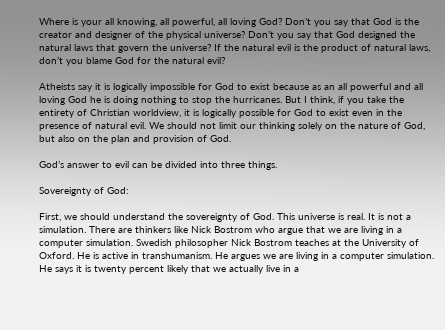Where is your all knowing, all powerful, all loving God? Don’t you say that God is the creator and designer of the physical universe? Don’t you say that God designed the natural laws that govern the universe? If the natural evil is the product of natural laws, don’t you blame God for the natural evil?

Atheists say it is logically impossible for God to exist because as an all powerful and all loving God he is doing nothing to stop the hurricanes. But I think, if you take the entirety of Christian worldview, it is logically possible for God to exist even in the presence of natural evil. We should not limit our thinking solely on the nature of God, but also on the plan and provision of God.

God’s answer to evil can be divided into three things.

Sovereignty of God:

First, we should understand the sovereignty of God. This universe is real. It is not a simulation. There are thinkers like Nick Bostrom who argue that we are living in a computer simulation. Swedish philosopher Nick Bostrom teaches at the University of Oxford. He is active in transhumanism. He argues we are living in a computer simulation. He says it is twenty percent likely that we actually live in a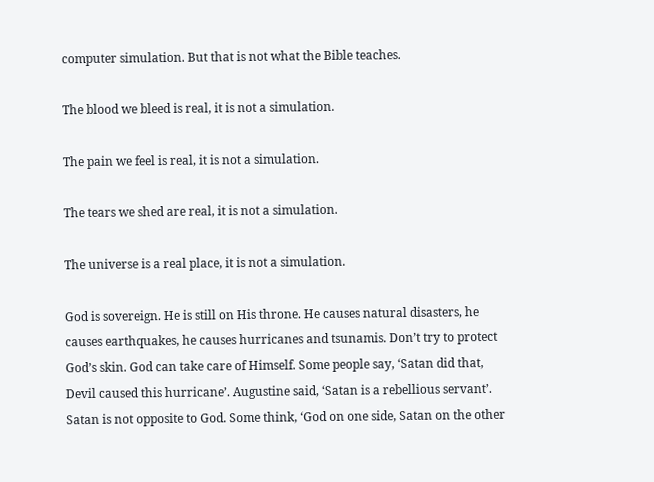computer simulation. But that is not what the Bible teaches.

The blood we bleed is real, it is not a simulation.

The pain we feel is real, it is not a simulation.

The tears we shed are real, it is not a simulation.

The universe is a real place, it is not a simulation.

God is sovereign. He is still on His throne. He causes natural disasters, he causes earthquakes, he causes hurricanes and tsunamis. Don’t try to protect God’s skin. God can take care of Himself. Some people say, ‘Satan did that, Devil caused this hurricane’. Augustine said, ‘Satan is a rebellious servant’. Satan is not opposite to God. Some think, ‘God on one side, Satan on the other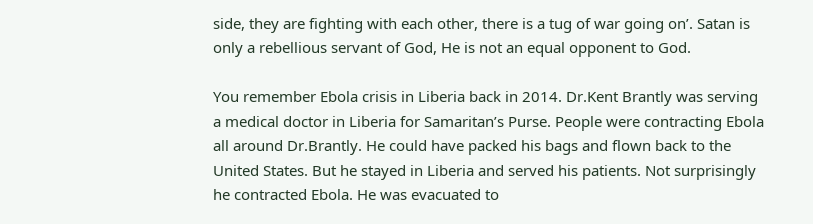side, they are fighting with each other, there is a tug of war going on’. Satan is only a rebellious servant of God, He is not an equal opponent to God.

You remember Ebola crisis in Liberia back in 2014. Dr.Kent Brantly was serving a medical doctor in Liberia for Samaritan’s Purse. People were contracting Ebola all around Dr.Brantly. He could have packed his bags and flown back to the United States. But he stayed in Liberia and served his patients. Not surprisingly he contracted Ebola. He was evacuated to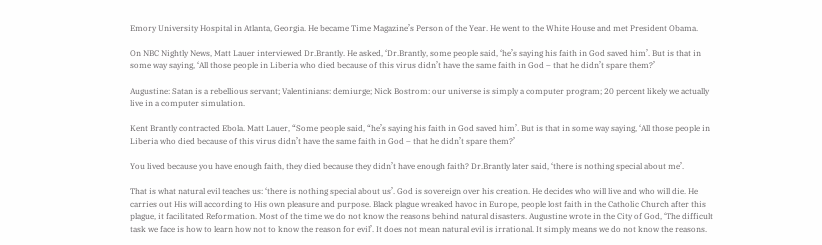Emory University Hospital in Atlanta, Georgia. He became Time Magazine’s Person of the Year. He went to the White House and met President Obama.

On NBC Nightly News, Matt Lauer interviewed Dr.Brantly. He asked, ‘Dr.Brantly, some people said, ‘he’s saying his faith in God saved him’. But is that in some way saying, ‘All those people in Liberia who died because of this virus didn’t have the same faith in God – that he didn’t spare them?’

Augustine: Satan is a rebellious servant; Valentinians: demiurge; Nick Bostrom: our universe is simply a computer program; 20 percent likely we actually live in a computer simulation.

Kent Brantly contracted Ebola. Matt Lauer, “Some people said, “he’s saying his faith in God saved him’. But is that in some way saying, ‘All those people in Liberia who died because of this virus didn’t have the same faith in God – that he didn’t spare them?’

You lived because you have enough faith, they died because they didn’t have enough faith? Dr.Brantly later said, ‘there is nothing special about me’.

That is what natural evil teaches us: ‘there is nothing special about us’. God is sovereign over his creation. He decides who will live and who will die. He carries out His will according to His own pleasure and purpose. Black plague wreaked havoc in Europe, people lost faith in the Catholic Church after this plague, it facilitated Reformation. Most of the time we do not know the reasons behind natural disasters. Augustine wrote in the City of God, ‘The difficult task we face is how to learn how not to know the reason for evil’. It does not mean natural evil is irrational. It simply means we do not know the reasons.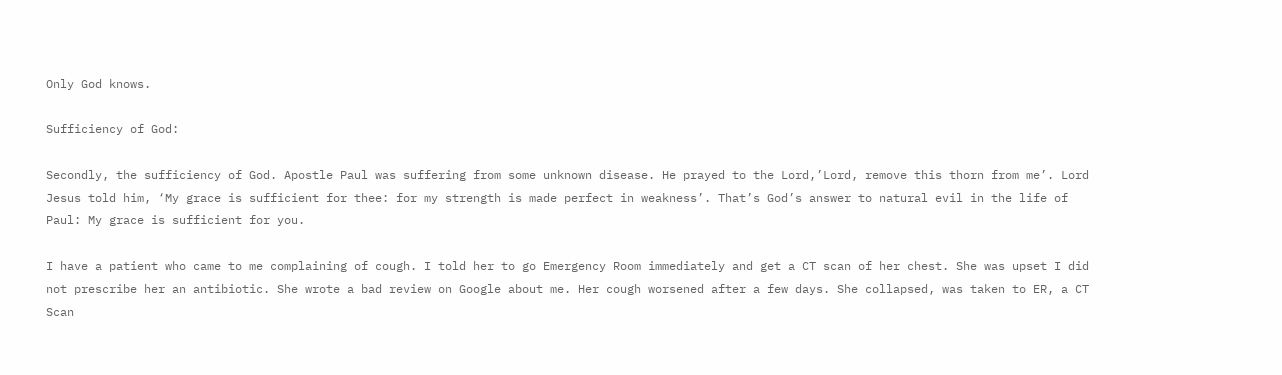Only God knows.

Sufficiency of God:

Secondly, the sufficiency of God. Apostle Paul was suffering from some unknown disease. He prayed to the Lord,’Lord, remove this thorn from me’. Lord Jesus told him, ‘My grace is sufficient for thee: for my strength is made perfect in weakness’. That’s God’s answer to natural evil in the life of Paul: My grace is sufficient for you.

I have a patient who came to me complaining of cough. I told her to go Emergency Room immediately and get a CT scan of her chest. She was upset I did not prescribe her an antibiotic. She wrote a bad review on Google about me. Her cough worsened after a few days. She collapsed, was taken to ER, a CT Scan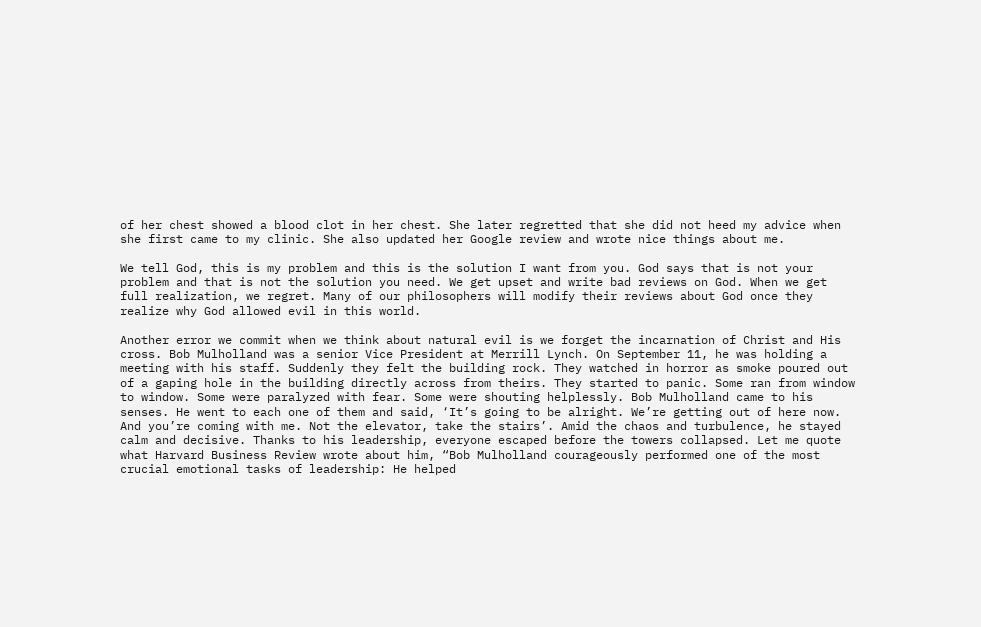of her chest showed a blood clot in her chest. She later regretted that she did not heed my advice when she first came to my clinic. She also updated her Google review and wrote nice things about me.

We tell God, this is my problem and this is the solution I want from you. God says that is not your problem and that is not the solution you need. We get upset and write bad reviews on God. When we get full realization, we regret. Many of our philosophers will modify their reviews about God once they realize why God allowed evil in this world.

Another error we commit when we think about natural evil is we forget the incarnation of Christ and His cross. Bob Mulholland was a senior Vice President at Merrill Lynch. On September 11, he was holding a meeting with his staff. Suddenly they felt the building rock. They watched in horror as smoke poured out of a gaping hole in the building directly across from theirs. They started to panic. Some ran from window to window. Some were paralyzed with fear. Some were shouting helplessly. Bob Mulholland came to his senses. He went to each one of them and said, ‘It’s going to be alright. We’re getting out of here now. And you’re coming with me. Not the elevator, take the stairs’. Amid the chaos and turbulence, he stayed calm and decisive. Thanks to his leadership, everyone escaped before the towers collapsed. Let me quote what Harvard Business Review wrote about him, “Bob Mulholland courageously performed one of the most crucial emotional tasks of leadership: He helped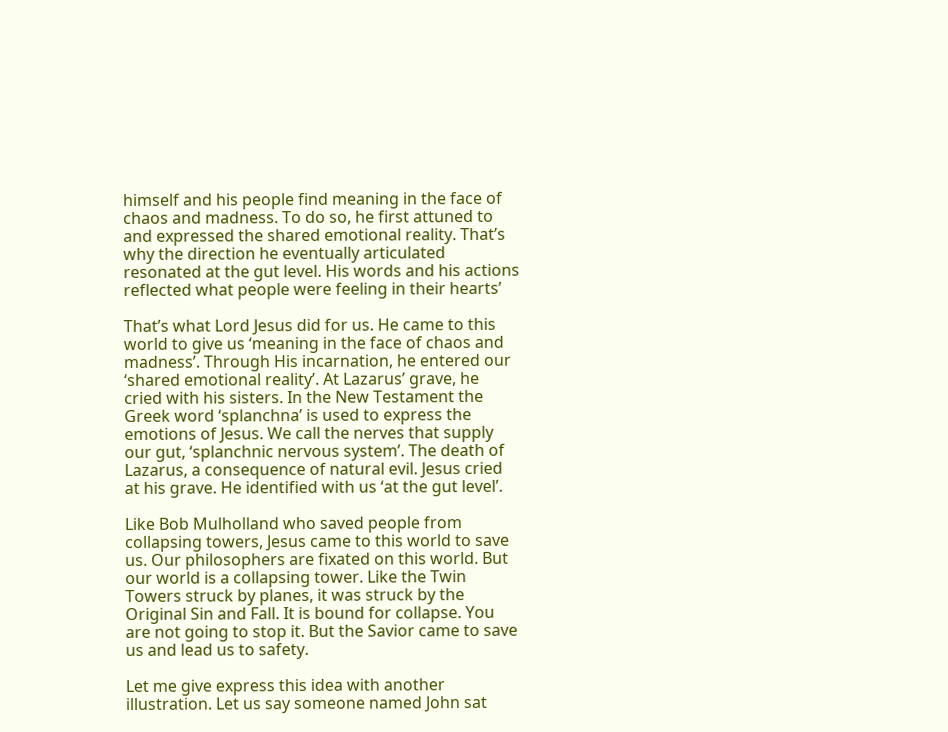himself and his people find meaning in the face of chaos and madness. To do so, he first attuned to and expressed the shared emotional reality. That’s why the direction he eventually articulated resonated at the gut level. His words and his actions reflected what people were feeling in their hearts’

That’s what Lord Jesus did for us. He came to this world to give us ‘meaning in the face of chaos and madness’. Through His incarnation, he entered our ‘shared emotional reality’. At Lazarus’ grave, he cried with his sisters. In the New Testament the Greek word ‘splanchna’ is used to express the emotions of Jesus. We call the nerves that supply our gut, ‘splanchnic nervous system’. The death of Lazarus, a consequence of natural evil. Jesus cried at his grave. He identified with us ‘at the gut level’.

Like Bob Mulholland who saved people from collapsing towers, Jesus came to this world to save us. Our philosophers are fixated on this world. But our world is a collapsing tower. Like the Twin Towers struck by planes, it was struck by the Original Sin and Fall. It is bound for collapse. You are not going to stop it. But the Savior came to save us and lead us to safety.

Let me give express this idea with another illustration. Let us say someone named John sat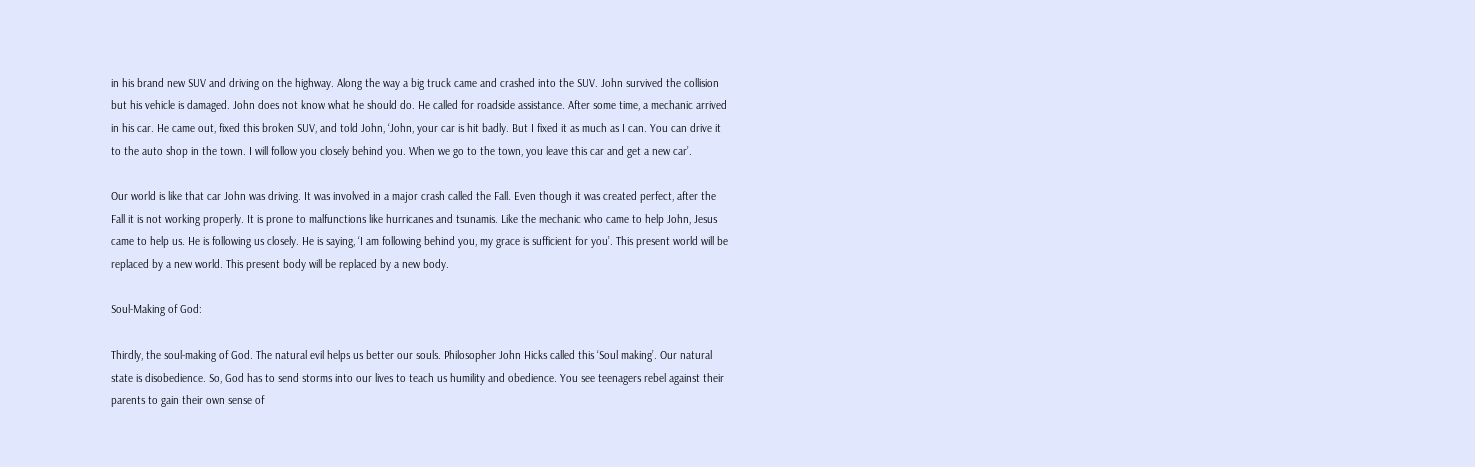in his brand new SUV and driving on the highway. Along the way a big truck came and crashed into the SUV. John survived the collision but his vehicle is damaged. John does not know what he should do. He called for roadside assistance. After some time, a mechanic arrived in his car. He came out, fixed this broken SUV, and told John, ‘John, your car is hit badly. But I fixed it as much as I can. You can drive it to the auto shop in the town. I will follow you closely behind you. When we go to the town, you leave this car and get a new car’.

Our world is like that car John was driving. It was involved in a major crash called the Fall. Even though it was created perfect, after the Fall it is not working properly. It is prone to malfunctions like hurricanes and tsunamis. Like the mechanic who came to help John, Jesus came to help us. He is following us closely. He is saying, ‘I am following behind you, my grace is sufficient for you’. This present world will be replaced by a new world. This present body will be replaced by a new body.

Soul-Making of God:

Thirdly, the soul-making of God. The natural evil helps us better our souls. Philosopher John Hicks called this ‘Soul making’. Our natural state is disobedience. So, God has to send storms into our lives to teach us humility and obedience. You see teenagers rebel against their parents to gain their own sense of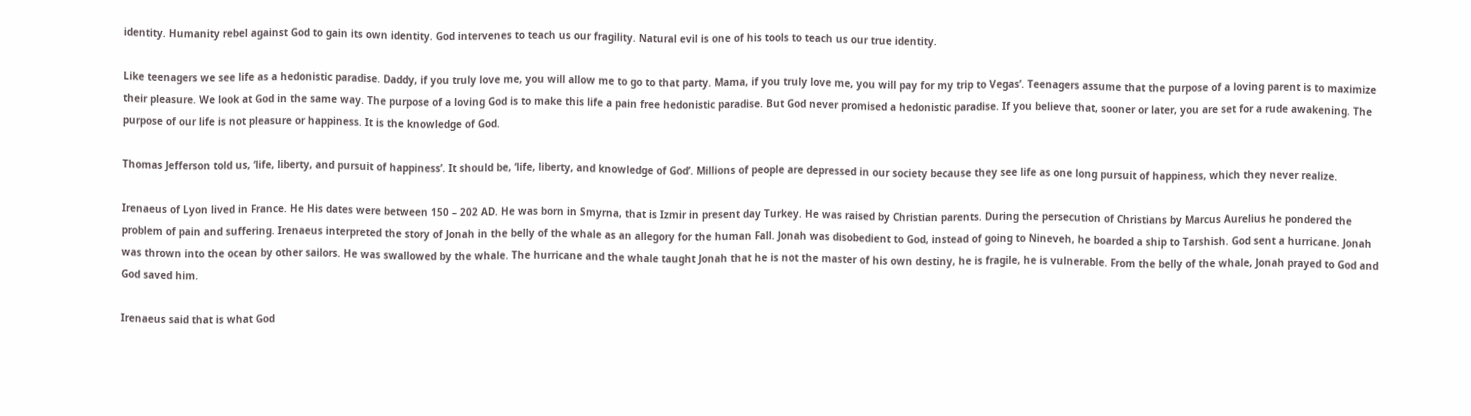identity. Humanity rebel against God to gain its own identity. God intervenes to teach us our fragility. Natural evil is one of his tools to teach us our true identity.

Like teenagers we see life as a hedonistic paradise. Daddy, if you truly love me, you will allow me to go to that party. Mama, if you truly love me, you will pay for my trip to Vegas’. Teenagers assume that the purpose of a loving parent is to maximize their pleasure. We look at God in the same way. The purpose of a loving God is to make this life a pain free hedonistic paradise. But God never promised a hedonistic paradise. If you believe that, sooner or later, you are set for a rude awakening. The purpose of our life is not pleasure or happiness. It is the knowledge of God.

Thomas Jefferson told us, ‘life, liberty, and pursuit of happiness’. It should be, ‘life, liberty, and knowledge of God’. Millions of people are depressed in our society because they see life as one long pursuit of happiness, which they never realize.

Irenaeus of Lyon lived in France. He His dates were between 150 – 202 AD. He was born in Smyrna, that is Izmir in present day Turkey. He was raised by Christian parents. During the persecution of Christians by Marcus Aurelius he pondered the problem of pain and suffering. Irenaeus interpreted the story of Jonah in the belly of the whale as an allegory for the human Fall. Jonah was disobedient to God, instead of going to Nineveh, he boarded a ship to Tarshish. God sent a hurricane. Jonah was thrown into the ocean by other sailors. He was swallowed by the whale. The hurricane and the whale taught Jonah that he is not the master of his own destiny, he is fragile, he is vulnerable. From the belly of the whale, Jonah prayed to God and God saved him.

Irenaeus said that is what God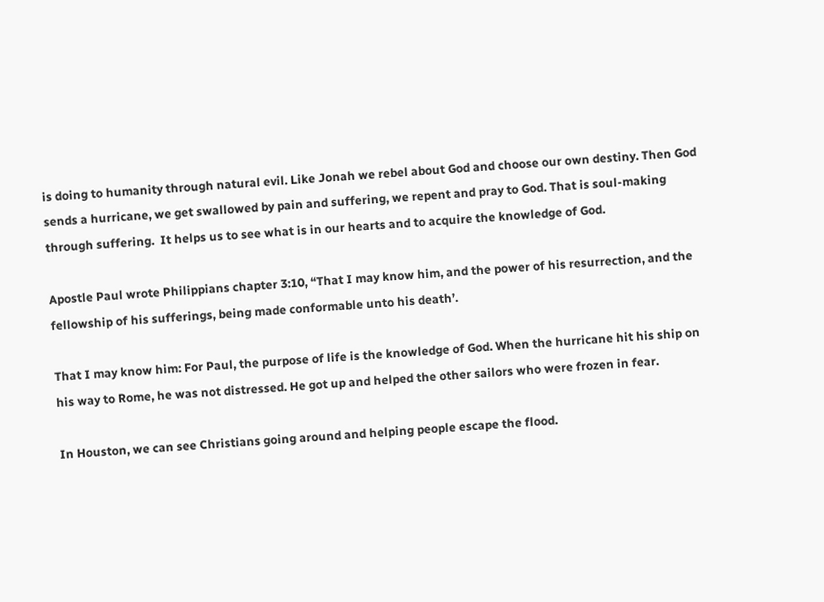is doing to humanity through natural evil. Like Jonah we rebel about God and choose our own destiny. Then God sends a hurricane, we get swallowed by pain and suffering, we repent and pray to God. That is soul-making through suffering.  It helps us to see what is in our hearts and to acquire the knowledge of God.

Apostle Paul wrote Philippians chapter 3:10, “That I may know him, and the power of his resurrection, and the fellowship of his sufferings, being made conformable unto his death’.

That I may know him: For Paul, the purpose of life is the knowledge of God. When the hurricane hit his ship on his way to Rome, he was not distressed. He got up and helped the other sailors who were frozen in fear.

In Houston, we can see Christians going around and helping people escape the flood.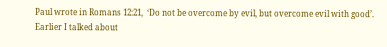Paul wrote in Romans 12:21,  ‘Do not be overcome by evil, but overcome evil with good’. Earlier I talked about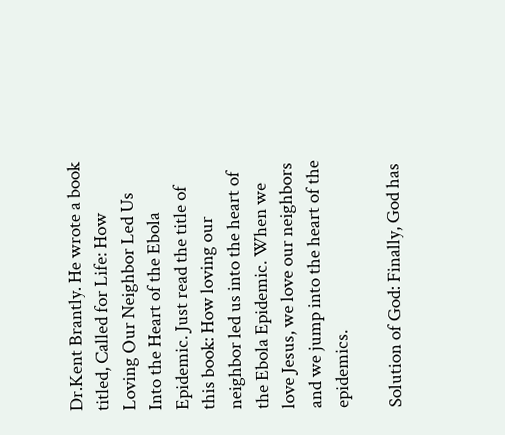Dr.Kent Brantly. He wrote a book titled, Called for Life: How Loving Our Neighbor Led Us Into the Heart of the Ebola Epidemic. Just read the title of this book: How loving our neighbor led us into the heart of the Ebola Epidemic. When we love Jesus, we love our neighbors and we jump into the heart of the epidemics.

Solution of God: Finally, God has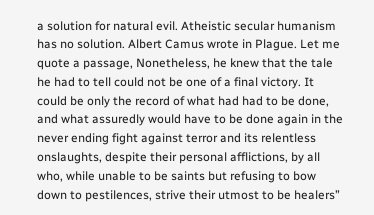a solution for natural evil. Atheistic secular humanism has no solution. Albert Camus wrote in Plague. Let me quote a passage, Nonetheless, he knew that the tale he had to tell could not be one of a final victory. It could be only the record of what had had to be done, and what assuredly would have to be done again in the never ending fight against terror and its relentless onslaughts, despite their personal afflictions, by all who, while unable to be saints but refusing to bow down to pestilences, strive their utmost to be healers”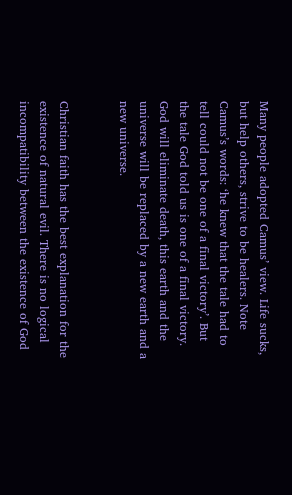Many people adopted Camus’ view. Life sucks, but help others, strive to be healers. Note Camus’s words: ‘he knew that the tale had to tell could not be one of a final victory’. But the tale God told us is one of a final victory. God will eliminate death, this earth and the universe will be replaced by a new earth and a new universe.


Christian faith has the best explanation for the existence of natural evil. There is no logical incompatibility between the existence of God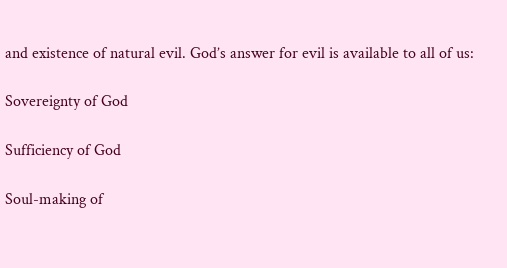and existence of natural evil. God’s answer for evil is available to all of us:

Sovereignty of God

Sufficiency of God

Soul-making of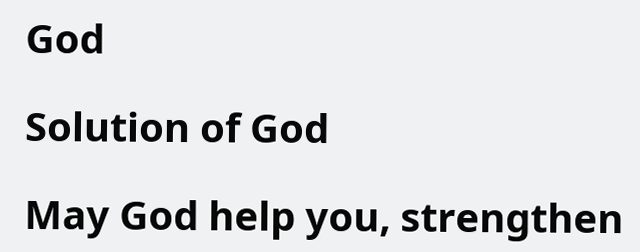God

Solution of God

May God help you, strengthen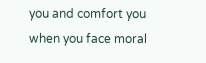you and comfort you when you face moral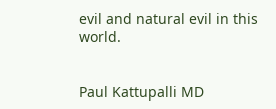evil and natural evil in this world.


Paul Kattupalli MD